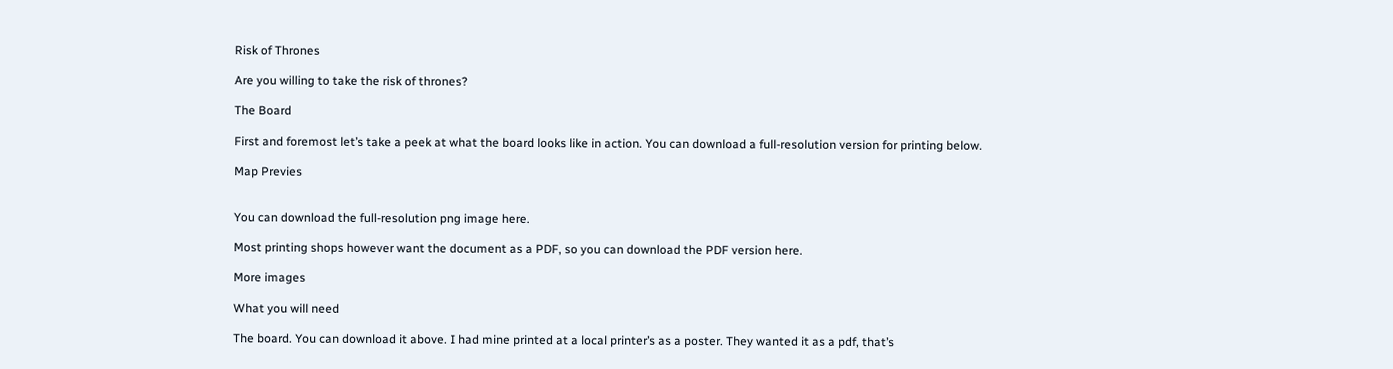Risk of Thrones

Are you willing to take the risk of thrones?

The Board

First and foremost let’s take a peek at what the board looks like in action. You can download a full-resolution version for printing below.

Map Previes


You can download the full-resolution png image here.

Most printing shops however want the document as a PDF, so you can download the PDF version here.

More images

What you will need

The board. You can download it above. I had mine printed at a local printer’s as a poster. They wanted it as a pdf, that’s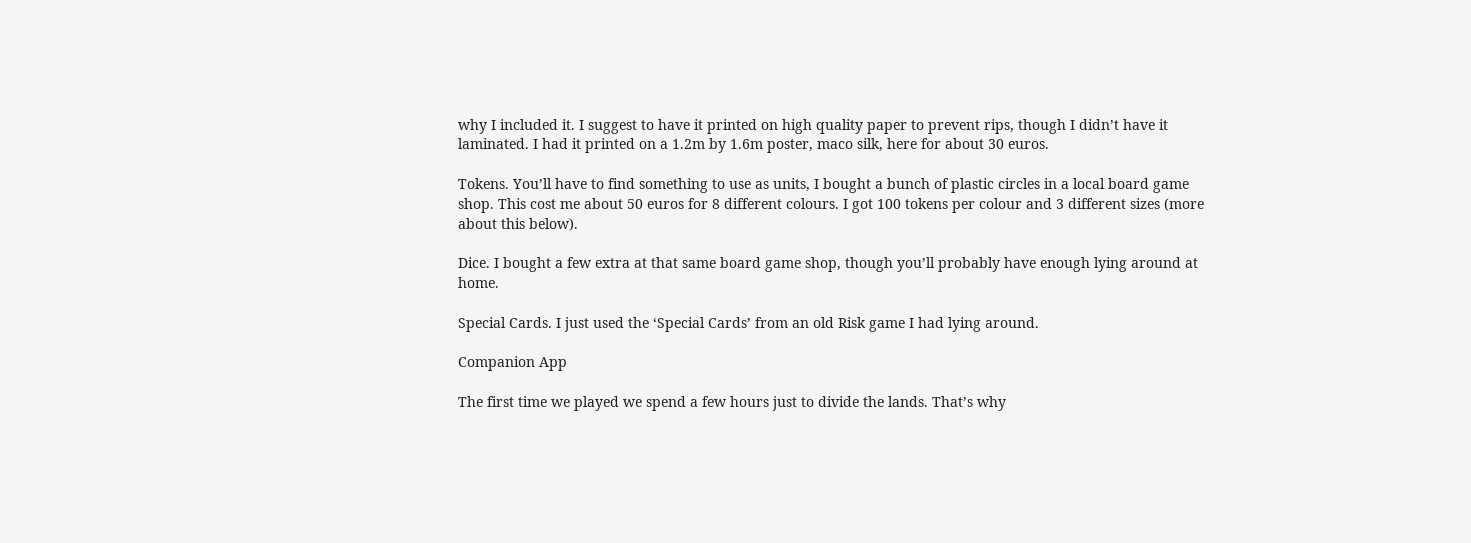why I included it. I suggest to have it printed on high quality paper to prevent rips, though I didn’t have it laminated. I had it printed on a 1.2m by 1.6m poster, maco silk, here for about 30 euros.

Tokens. You’ll have to find something to use as units, I bought a bunch of plastic circles in a local board game shop. This cost me about 50 euros for 8 different colours. I got 100 tokens per colour and 3 different sizes (more about this below).

Dice. I bought a few extra at that same board game shop, though you’ll probably have enough lying around at home.

Special Cards. I just used the ‘Special Cards’ from an old Risk game I had lying around.

Companion App

The first time we played we spend a few hours just to divide the lands. That’s why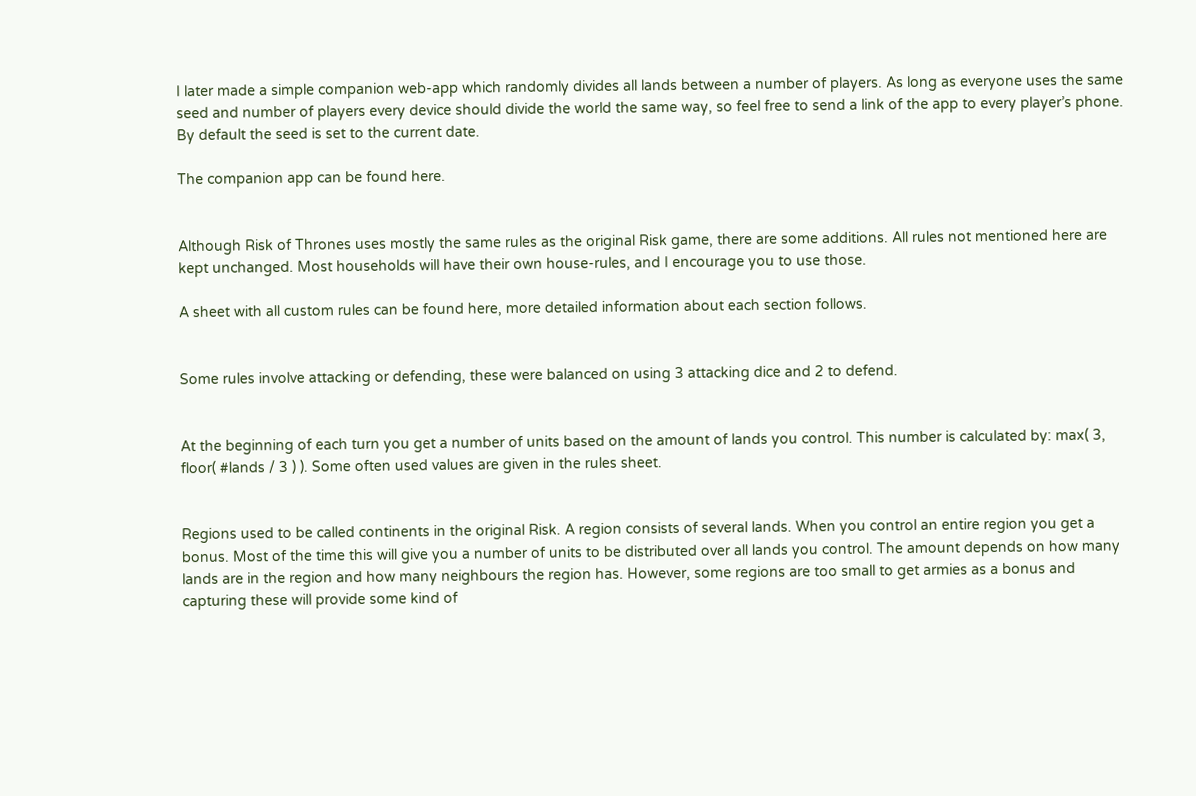I later made a simple companion web-app which randomly divides all lands between a number of players. As long as everyone uses the same seed and number of players every device should divide the world the same way, so feel free to send a link of the app to every player’s phone. By default the seed is set to the current date.

The companion app can be found here.


Although Risk of Thrones uses mostly the same rules as the original Risk game, there are some additions. All rules not mentioned here are kept unchanged. Most households will have their own house-rules, and I encourage you to use those.

A sheet with all custom rules can be found here, more detailed information about each section follows.


Some rules involve attacking or defending, these were balanced on using 3 attacking dice and 2 to defend.


At the beginning of each turn you get a number of units based on the amount of lands you control. This number is calculated by: max( 3, floor( #lands / 3 ) ). Some often used values are given in the rules sheet.


Regions used to be called continents in the original Risk. A region consists of several lands. When you control an entire region you get a bonus. Most of the time this will give you a number of units to be distributed over all lands you control. The amount depends on how many lands are in the region and how many neighbours the region has. However, some regions are too small to get armies as a bonus and capturing these will provide some kind of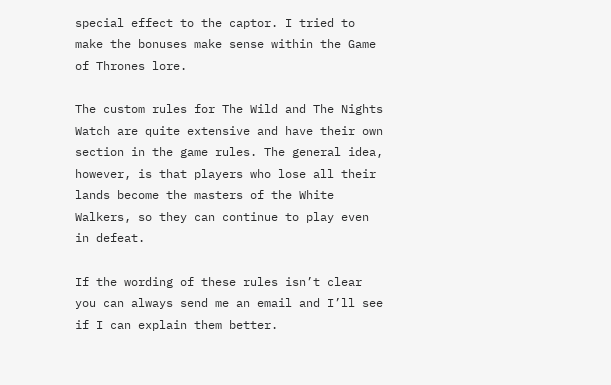special effect to the captor. I tried to make the bonuses make sense within the Game of Thrones lore.

The custom rules for The Wild and The Nights Watch are quite extensive and have their own section in the game rules. The general idea, however, is that players who lose all their lands become the masters of the White Walkers, so they can continue to play even in defeat.

If the wording of these rules isn’t clear you can always send me an email and I’ll see if I can explain them better.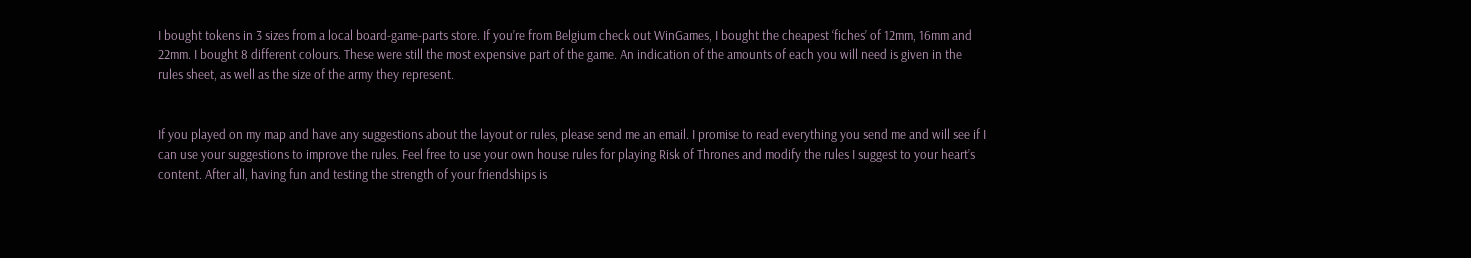I bought tokens in 3 sizes from a local board-game-parts store. If you’re from Belgium check out WinGames, I bought the cheapest ‘fiches’ of 12mm, 16mm and 22mm. I bought 8 different colours. These were still the most expensive part of the game. An indication of the amounts of each you will need is given in the rules sheet, as well as the size of the army they represent.


If you played on my map and have any suggestions about the layout or rules, please send me an email. I promise to read everything you send me and will see if I can use your suggestions to improve the rules. Feel free to use your own house rules for playing Risk of Thrones and modify the rules I suggest to your heart’s content. After all, having fun and testing the strength of your friendships is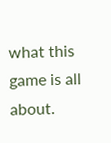what this game is all about.